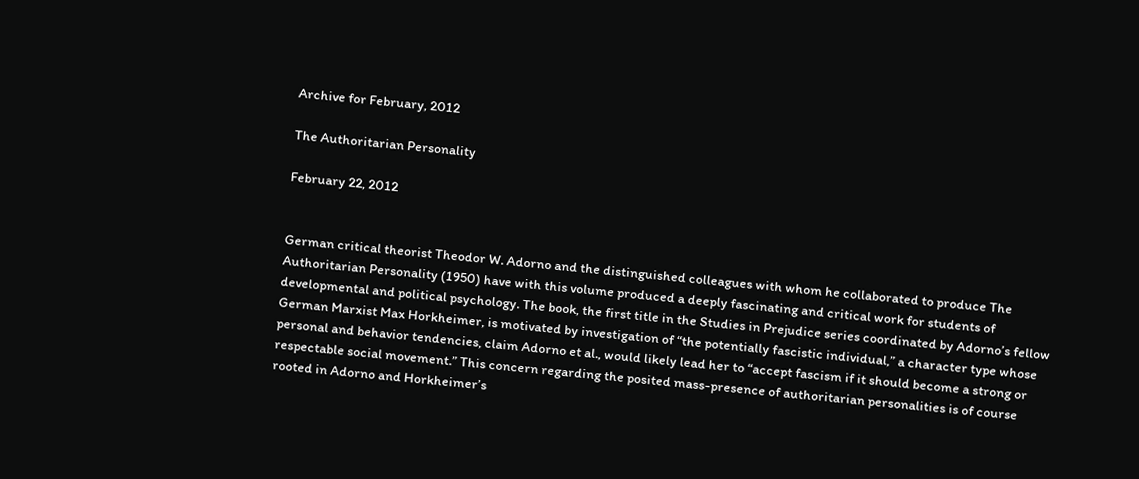Archive for February, 2012

The Authoritarian Personality

February 22, 2012


German critical theorist Theodor W. Adorno and the distinguished colleagues with whom he collaborated to produce The Authoritarian Personality (1950) have with this volume produced a deeply fascinating and critical work for students of developmental and political psychology. The book, the first title in the Studies in Prejudice series coordinated by Adorno’s fellow German Marxist Max Horkheimer, is motivated by investigation of “the potentially fascistic individual,” a character type whose personal and behavior tendencies, claim Adorno et al., would likely lead her to “accept fascism if it should become a strong or respectable social movement.” This concern regarding the posited mass-presence of authoritarian personalities is of course rooted in Adorno and Horkheimer’s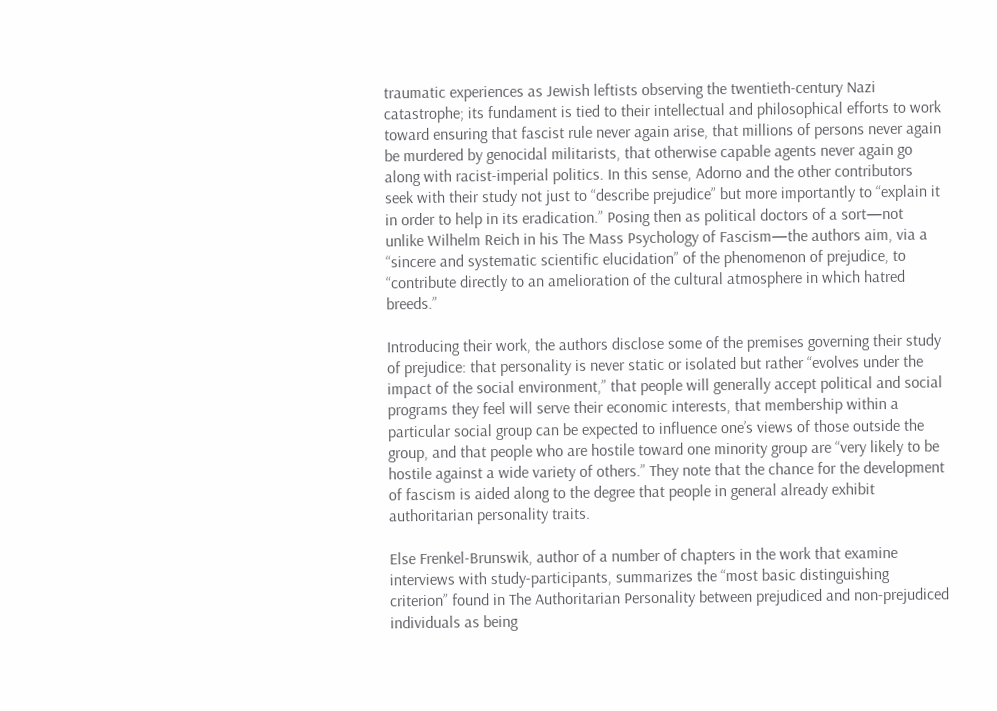traumatic experiences as Jewish leftists observing the twentieth-century Nazi catastrophe; its fundament is tied to their intellectual and philosophical efforts to work toward ensuring that fascist rule never again arise, that millions of persons never again be murdered by genocidal militarists, that otherwise capable agents never again go along with racist-imperial politics. In this sense, Adorno and the other contributors seek with their study not just to “describe prejudice” but more importantly to “explain it in order to help in its eradication.” Posing then as political doctors of a sort—not unlike Wilhelm Reich in his The Mass Psychology of Fascism—the authors aim, via a “sincere and systematic scientific elucidation” of the phenomenon of prejudice, to “contribute directly to an amelioration of the cultural atmosphere in which hatred breeds.”

Introducing their work, the authors disclose some of the premises governing their study of prejudice: that personality is never static or isolated but rather “evolves under the impact of the social environment,” that people will generally accept political and social programs they feel will serve their economic interests, that membership within a particular social group can be expected to influence one’s views of those outside the group, and that people who are hostile toward one minority group are “very likely to be hostile against a wide variety of others.” They note that the chance for the development of fascism is aided along to the degree that people in general already exhibit authoritarian personality traits.

Else Frenkel-Brunswik, author of a number of chapters in the work that examine interviews with study-participants, summarizes the “most basic distinguishing criterion” found in The Authoritarian Personality between prejudiced and non-prejudiced individuals as being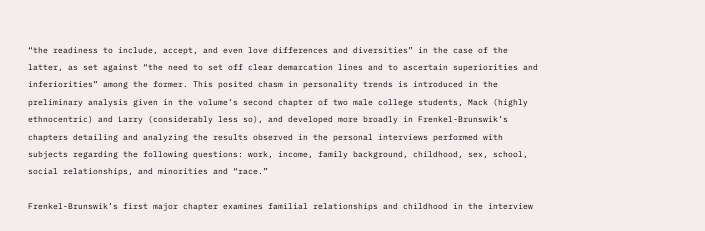“the readiness to include, accept, and even love differences and diversities” in the case of the latter, as set against “the need to set off clear demarcation lines and to ascertain superiorities and inferiorities” among the former. This posited chasm in personality trends is introduced in the preliminary analysis given in the volume’s second chapter of two male college students, Mack (highly ethnocentric) and Larry (considerably less so), and developed more broadly in Frenkel-Brunswik’s chapters detailing and analyzing the results observed in the personal interviews performed with subjects regarding the following questions: work, income, family background, childhood, sex, school, social relationships, and minorities and “race.”

Frenkel-Brunswik’s first major chapter examines familial relationships and childhood in the interview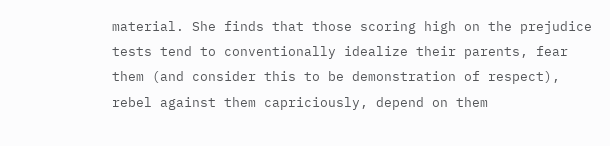material. She finds that those scoring high on the prejudice tests tend to conventionally idealize their parents, fear them (and consider this to be demonstration of respect), rebel against them capriciously, depend on them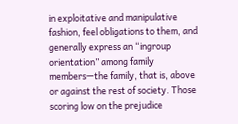in exploitative and manipulative fashion, feel obligations to them, and generally express an “ingroup orientation” among family members—the family, that is, above or against the rest of society. Those scoring low on the prejudice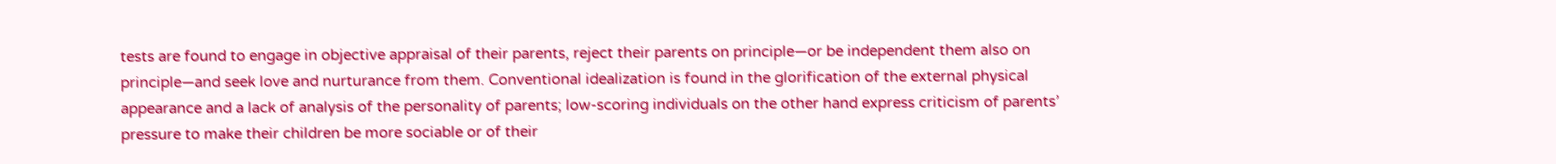tests are found to engage in objective appraisal of their parents, reject their parents on principle—or be independent them also on principle—and seek love and nurturance from them. Conventional idealization is found in the glorification of the external physical appearance and a lack of analysis of the personality of parents; low-scoring individuals on the other hand express criticism of parents’ pressure to make their children be more sociable or of their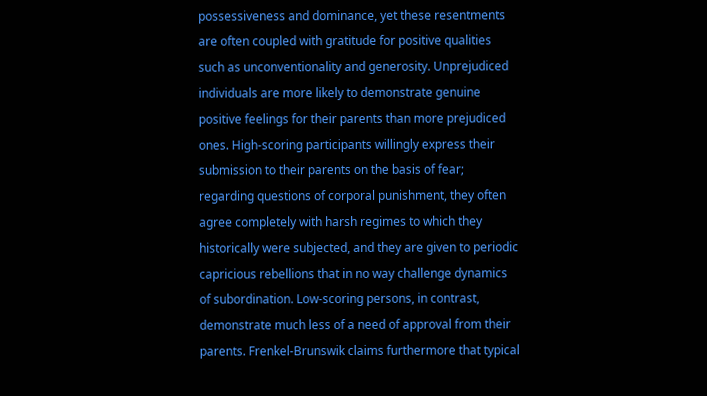possessiveness and dominance, yet these resentments are often coupled with gratitude for positive qualities such as unconventionality and generosity. Unprejudiced individuals are more likely to demonstrate genuine positive feelings for their parents than more prejudiced ones. High-scoring participants willingly express their submission to their parents on the basis of fear; regarding questions of corporal punishment, they often agree completely with harsh regimes to which they historically were subjected, and they are given to periodic capricious rebellions that in no way challenge dynamics of subordination. Low-scoring persons, in contrast, demonstrate much less of a need of approval from their parents. Frenkel-Brunswik claims furthermore that typical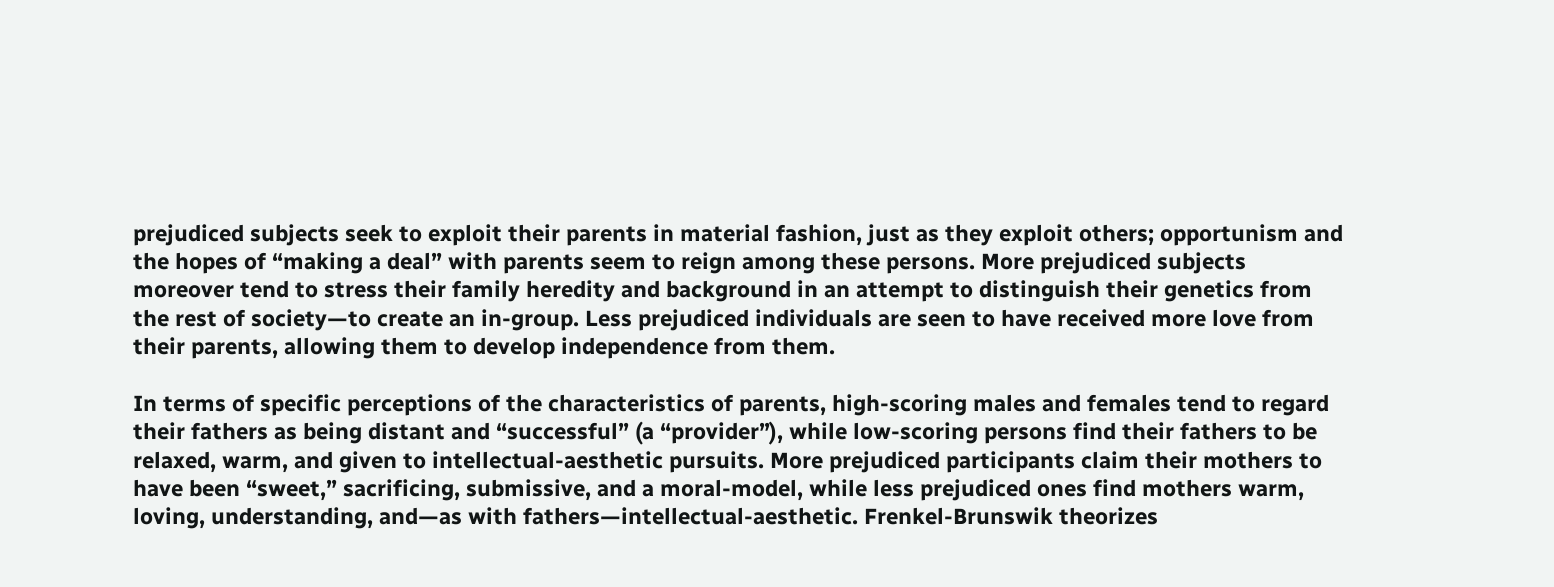prejudiced subjects seek to exploit their parents in material fashion, just as they exploit others; opportunism and the hopes of “making a deal” with parents seem to reign among these persons. More prejudiced subjects moreover tend to stress their family heredity and background in an attempt to distinguish their genetics from the rest of society—to create an in-group. Less prejudiced individuals are seen to have received more love from their parents, allowing them to develop independence from them.

In terms of specific perceptions of the characteristics of parents, high-scoring males and females tend to regard their fathers as being distant and “successful” (a “provider”), while low-scoring persons find their fathers to be relaxed, warm, and given to intellectual-aesthetic pursuits. More prejudiced participants claim their mothers to have been “sweet,” sacrificing, submissive, and a moral-model, while less prejudiced ones find mothers warm, loving, understanding, and—as with fathers—intellectual-aesthetic. Frenkel-Brunswik theorizes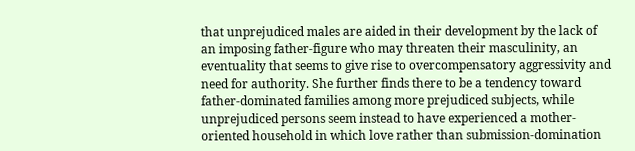that unprejudiced males are aided in their development by the lack of an imposing father-figure who may threaten their masculinity, an eventuality that seems to give rise to overcompensatory aggressivity and need for authority. She further finds there to be a tendency toward father-dominated families among more prejudiced subjects, while unprejudiced persons seem instead to have experienced a mother-oriented household in which love rather than submission-domination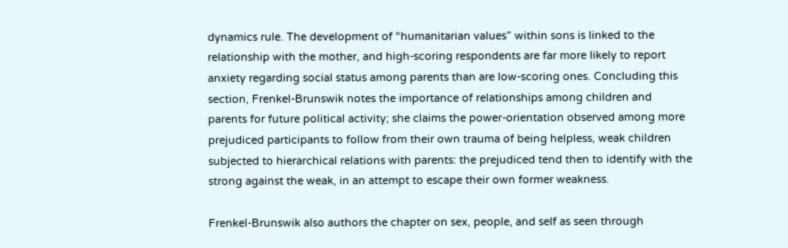dynamics rule. The development of “humanitarian values” within sons is linked to the relationship with the mother, and high-scoring respondents are far more likely to report anxiety regarding social status among parents than are low-scoring ones. Concluding this section, Frenkel-Brunswik notes the importance of relationships among children and parents for future political activity; she claims the power-orientation observed among more prejudiced participants to follow from their own trauma of being helpless, weak children subjected to hierarchical relations with parents: the prejudiced tend then to identify with the strong against the weak, in an attempt to escape their own former weakness.

Frenkel-Brunswik also authors the chapter on sex, people, and self as seen through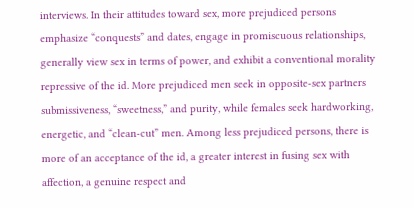interviews. In their attitudes toward sex, more prejudiced persons emphasize “conquests” and dates, engage in promiscuous relationships, generally view sex in terms of power, and exhibit a conventional morality repressive of the id. More prejudiced men seek in opposite-sex partners submissiveness, “sweetness,” and purity, while females seek hardworking, energetic, and “clean-cut” men. Among less prejudiced persons, there is more of an acceptance of the id, a greater interest in fusing sex with affection, a genuine respect and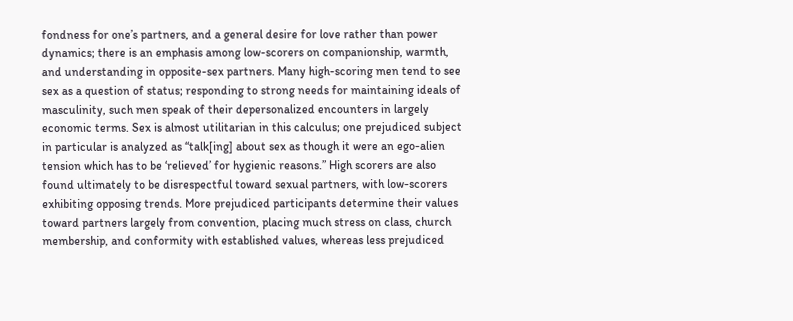fondness for one’s partners, and a general desire for love rather than power dynamics; there is an emphasis among low-scorers on companionship, warmth, and understanding in opposite-sex partners. Many high-scoring men tend to see sex as a question of status; responding to strong needs for maintaining ideals of masculinity, such men speak of their depersonalized encounters in largely economic terms. Sex is almost utilitarian in this calculus; one prejudiced subject in particular is analyzed as “talk[ing] about sex as though it were an ego-alien tension which has to be ‘relieved’ for hygienic reasons.” High scorers are also found ultimately to be disrespectful toward sexual partners, with low-scorers exhibiting opposing trends. More prejudiced participants determine their values toward partners largely from convention, placing much stress on class, church membership, and conformity with established values, whereas less prejudiced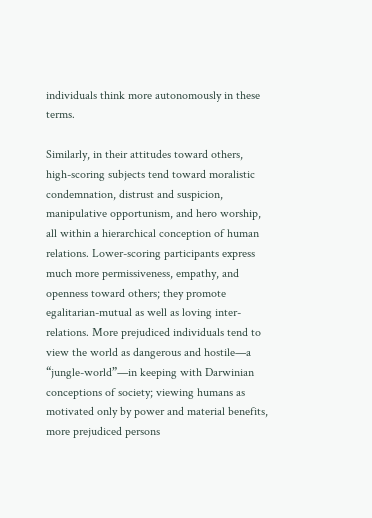individuals think more autonomously in these terms.

Similarly, in their attitudes toward others, high-scoring subjects tend toward moralistic condemnation, distrust and suspicion, manipulative opportunism, and hero worship, all within a hierarchical conception of human relations. Lower-scoring participants express much more permissiveness, empathy, and openness toward others; they promote egalitarian-mutual as well as loving inter-relations. More prejudiced individuals tend to view the world as dangerous and hostile—a “jungle-world”—in keeping with Darwinian conceptions of society; viewing humans as motivated only by power and material benefits, more prejudiced persons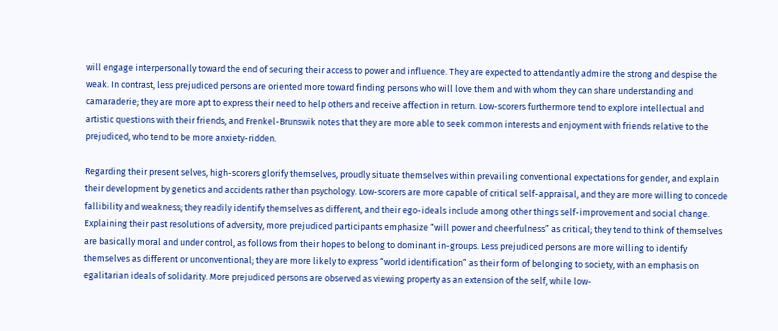will engage interpersonally toward the end of securing their access to power and influence. They are expected to attendantly admire the strong and despise the weak. In contrast, less prejudiced persons are oriented more toward finding persons who will love them and with whom they can share understanding and camaraderie; they are more apt to express their need to help others and receive affection in return. Low-scorers furthermore tend to explore intellectual and artistic questions with their friends, and Frenkel-Brunswik notes that they are more able to seek common interests and enjoyment with friends relative to the prejudiced, who tend to be more anxiety-ridden.

Regarding their present selves, high-scorers glorify themselves, proudly situate themselves within prevailing conventional expectations for gender, and explain their development by genetics and accidents rather than psychology. Low-scorers are more capable of critical self-appraisal, and they are more willing to concede fallibility and weakness; they readily identify themselves as different, and their ego-ideals include among other things self-improvement and social change. Explaining their past resolutions of adversity, more prejudiced participants emphasize “will power and cheerfulness” as critical; they tend to think of themselves are basically moral and under control, as follows from their hopes to belong to dominant in-groups. Less prejudiced persons are more willing to identify themselves as different or unconventional; they are more likely to express “world identification” as their form of belonging to society, with an emphasis on egalitarian ideals of solidarity. More prejudiced persons are observed as viewing property as an extension of the self, while low-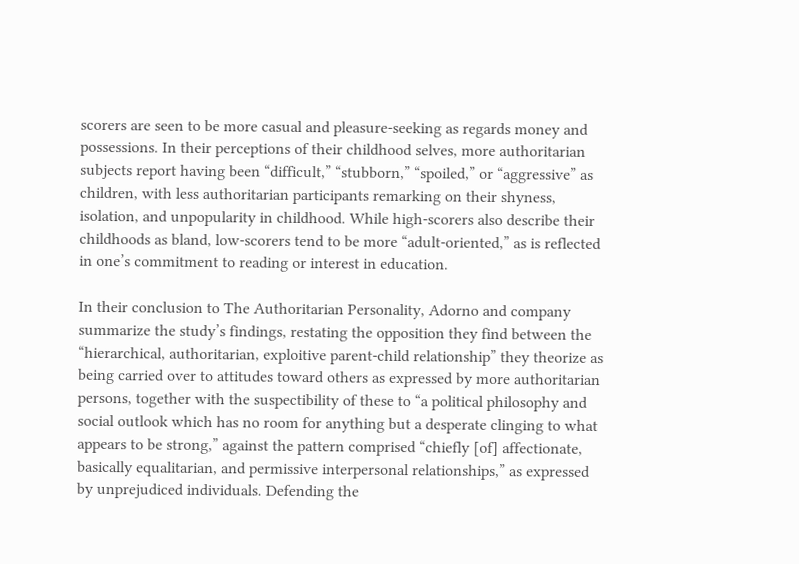scorers are seen to be more casual and pleasure-seeking as regards money and possessions. In their perceptions of their childhood selves, more authoritarian subjects report having been “difficult,” “stubborn,” “spoiled,” or “aggressive” as children, with less authoritarian participants remarking on their shyness, isolation, and unpopularity in childhood. While high-scorers also describe their childhoods as bland, low-scorers tend to be more “adult-oriented,” as is reflected in one’s commitment to reading or interest in education.

In their conclusion to The Authoritarian Personality, Adorno and company summarize the study’s findings, restating the opposition they find between the “hierarchical, authoritarian, exploitive parent-child relationship” they theorize as being carried over to attitudes toward others as expressed by more authoritarian persons, together with the suspectibility of these to “a political philosophy and social outlook which has no room for anything but a desperate clinging to what appears to be strong,” against the pattern comprised “chiefly [of] affectionate, basically equalitarian, and permissive interpersonal relationships,” as expressed by unprejudiced individuals. Defending the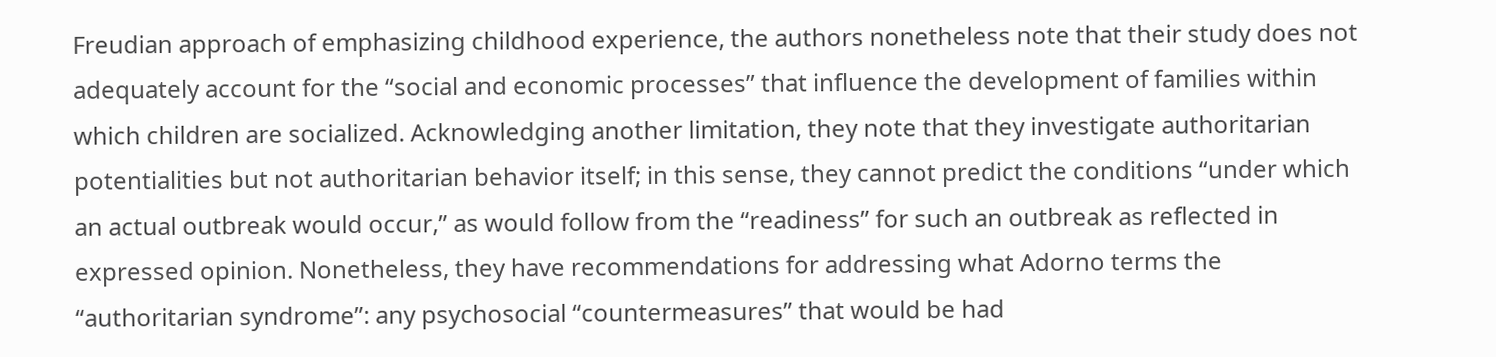Freudian approach of emphasizing childhood experience, the authors nonetheless note that their study does not adequately account for the “social and economic processes” that influence the development of families within which children are socialized. Acknowledging another limitation, they note that they investigate authoritarian potentialities but not authoritarian behavior itself; in this sense, they cannot predict the conditions “under which an actual outbreak would occur,” as would follow from the “readiness” for such an outbreak as reflected in expressed opinion. Nonetheless, they have recommendations for addressing what Adorno terms the “authoritarian syndrome”: any psychosocial “countermeasures” that would be had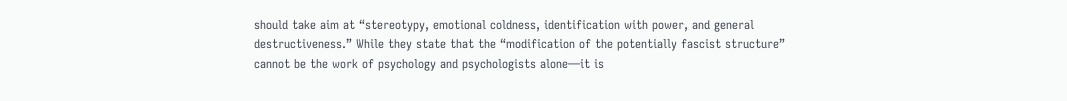should take aim at “stereotypy, emotional coldness, identification with power, and general destructiveness.” While they state that the “modification of the potentially fascist structure” cannot be the work of psychology and psychologists alone—it is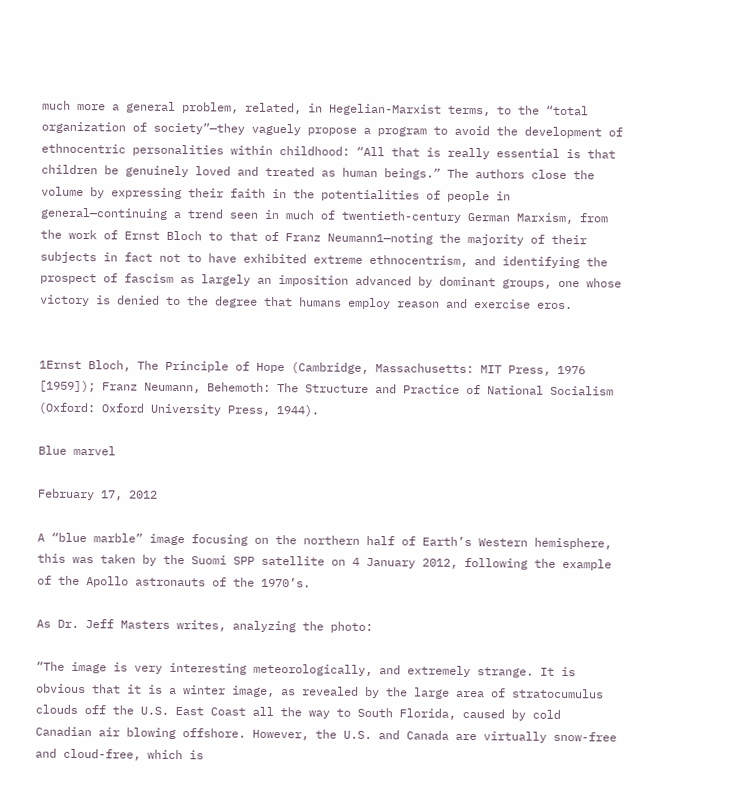much more a general problem, related, in Hegelian-Marxist terms, to the “total organization of society”—they vaguely propose a program to avoid the development of ethnocentric personalities within childhood: “All that is really essential is that children be genuinely loved and treated as human beings.” The authors close the volume by expressing their faith in the potentialities of people in general—continuing a trend seen in much of twentieth-century German Marxism, from the work of Ernst Bloch to that of Franz Neumann1—noting the majority of their subjects in fact not to have exhibited extreme ethnocentrism, and identifying the prospect of fascism as largely an imposition advanced by dominant groups, one whose victory is denied to the degree that humans employ reason and exercise eros.


1Ernst Bloch, The Principle of Hope (Cambridge, Massachusetts: MIT Press, 1976 [1959]); Franz Neumann, Behemoth: The Structure and Practice of National Socialism (Oxford: Oxford University Press, 1944).

Blue marvel

February 17, 2012

A “blue marble” image focusing on the northern half of Earth’s Western hemisphere, this was taken by the Suomi SPP satellite on 4 January 2012, following the example of the Apollo astronauts of the 1970’s.

As Dr. Jeff Masters writes, analyzing the photo:

“The image is very interesting meteorologically, and extremely strange. It is obvious that it is a winter image, as revealed by the large area of stratocumulus clouds off the U.S. East Coast all the way to South Florida, caused by cold Canadian air blowing offshore. However, the U.S. and Canada are virtually snow-free and cloud-free, which is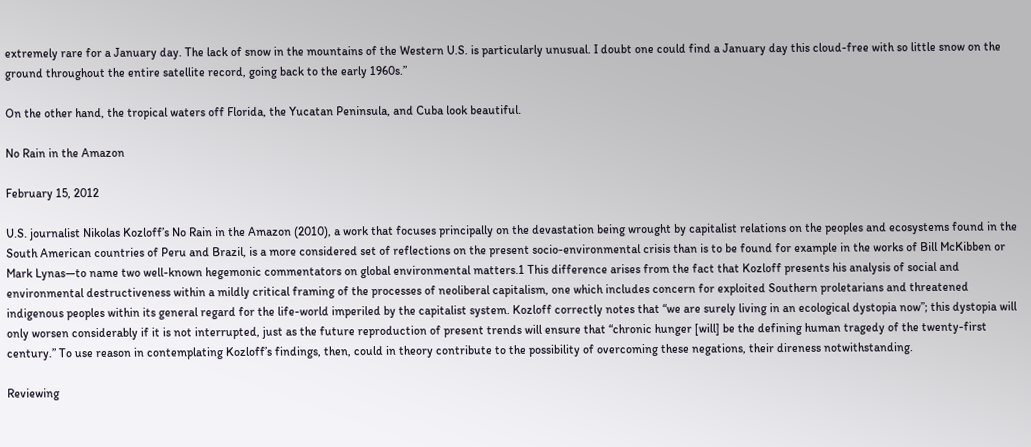extremely rare for a January day. The lack of snow in the mountains of the Western U.S. is particularly unusual. I doubt one could find a January day this cloud-free with so little snow on the ground throughout the entire satellite record, going back to the early 1960s.”

On the other hand, the tropical waters off Florida, the Yucatan Peninsula, and Cuba look beautiful.

No Rain in the Amazon

February 15, 2012

U.S. journalist Nikolas Kozloff’s No Rain in the Amazon (2010), a work that focuses principally on the devastation being wrought by capitalist relations on the peoples and ecosystems found in the South American countries of Peru and Brazil, is a more considered set of reflections on the present socio-environmental crisis than is to be found for example in the works of Bill McKibben or Mark Lynas—to name two well-known hegemonic commentators on global environmental matters.1 This difference arises from the fact that Kozloff presents his analysis of social and environmental destructiveness within a mildly critical framing of the processes of neoliberal capitalism, one which includes concern for exploited Southern proletarians and threatened indigenous peoples within its general regard for the life-world imperiled by the capitalist system. Kozloff correctly notes that “we are surely living in an ecological dystopia now”; this dystopia will only worsen considerably if it is not interrupted, just as the future reproduction of present trends will ensure that “chronic hunger [will] be the defining human tragedy of the twenty-first century.” To use reason in contemplating Kozloff’s findings, then, could in theory contribute to the possibility of overcoming these negations, their direness notwithstanding.

Reviewing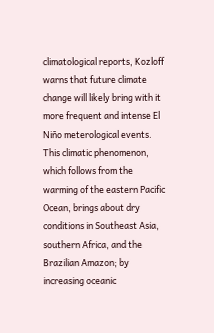climatological reports, Kozloff warns that future climate change will likely bring with it more frequent and intense El Niño meterological events. This climatic phenomenon, which follows from the warming of the eastern Pacific Ocean, brings about dry conditions in Southeast Asia, southern Africa, and the Brazilian Amazon; by increasing oceanic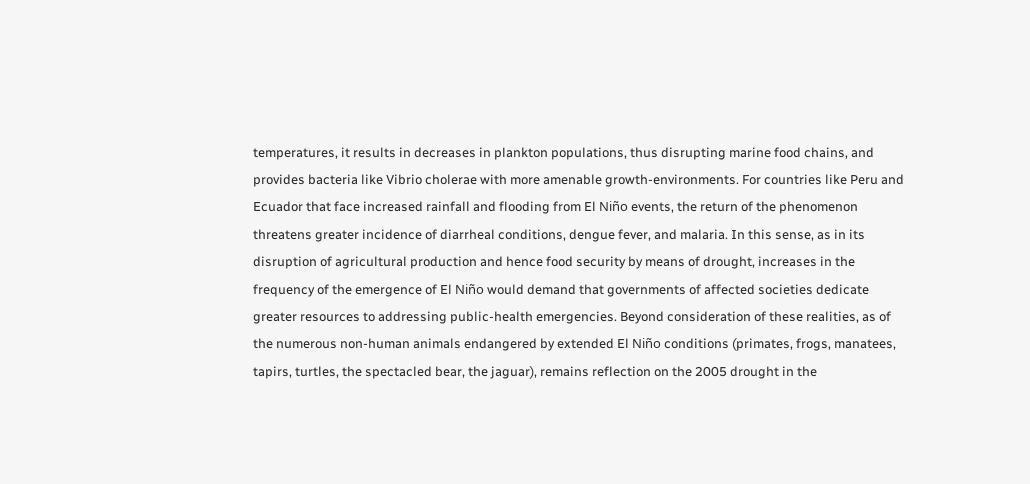temperatures, it results in decreases in plankton populations, thus disrupting marine food chains, and provides bacteria like Vibrio cholerae with more amenable growth-environments. For countries like Peru and Ecuador that face increased rainfall and flooding from El Niño events, the return of the phenomenon threatens greater incidence of diarrheal conditions, dengue fever, and malaria. In this sense, as in its disruption of agricultural production and hence food security by means of drought, increases in the frequency of the emergence of El Niño would demand that governments of affected societies dedicate greater resources to addressing public-health emergencies. Beyond consideration of these realities, as of the numerous non-human animals endangered by extended El Niño conditions (primates, frogs, manatees, tapirs, turtles, the spectacled bear, the jaguar), remains reflection on the 2005 drought in the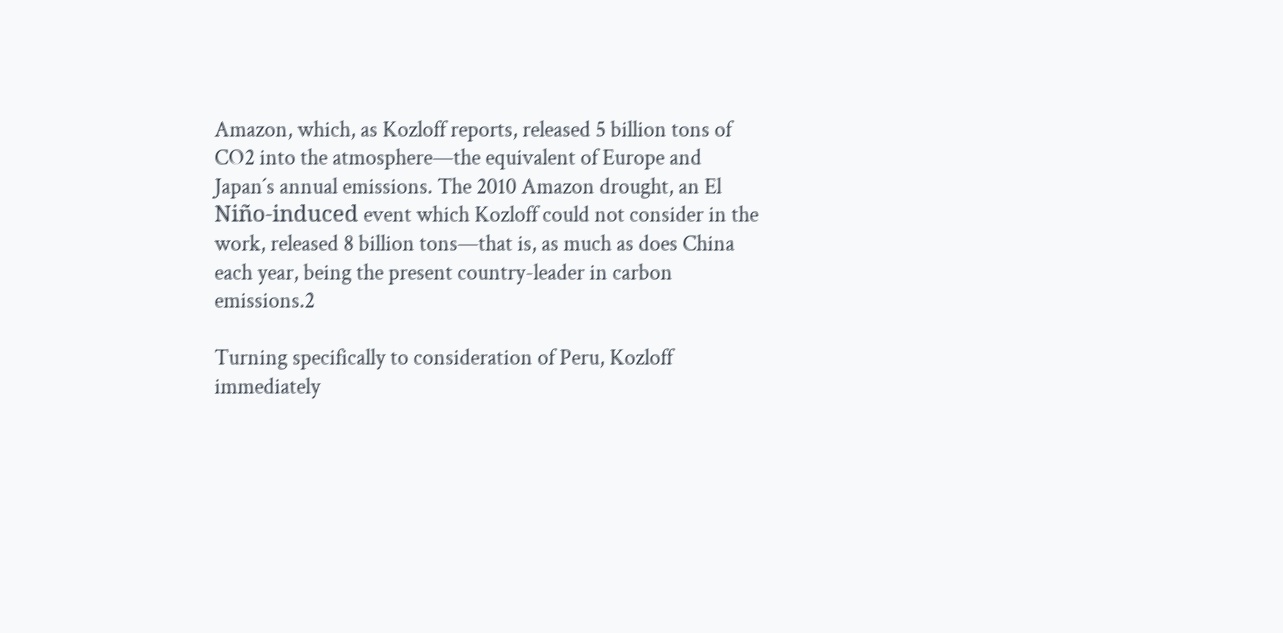Amazon, which, as Kozloff reports, released 5 billion tons of CO2 into the atmosphere—the equivalent of Europe and Japan´s annual emissions. The 2010 Amazon drought, an El Niño-induced event which Kozloff could not consider in the work, released 8 billion tons—that is, as much as does China each year, being the present country-leader in carbon emissions.2

Turning specifically to consideration of Peru, Kozloff immediately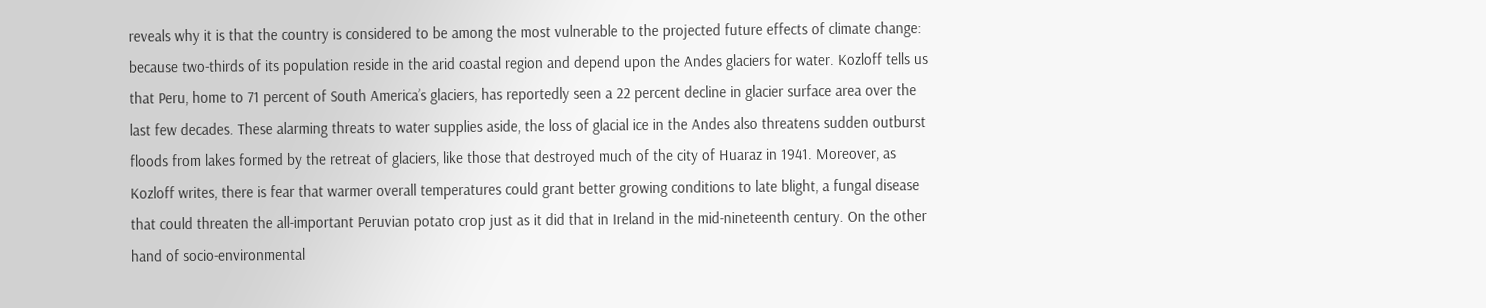reveals why it is that the country is considered to be among the most vulnerable to the projected future effects of climate change: because two-thirds of its population reside in the arid coastal region and depend upon the Andes glaciers for water. Kozloff tells us that Peru, home to 71 percent of South America’s glaciers, has reportedly seen a 22 percent decline in glacier surface area over the last few decades. These alarming threats to water supplies aside, the loss of glacial ice in the Andes also threatens sudden outburst floods from lakes formed by the retreat of glaciers, like those that destroyed much of the city of Huaraz in 1941. Moreover, as Kozloff writes, there is fear that warmer overall temperatures could grant better growing conditions to late blight, a fungal disease that could threaten the all-important Peruvian potato crop just as it did that in Ireland in the mid-nineteenth century. On the other hand of socio-environmental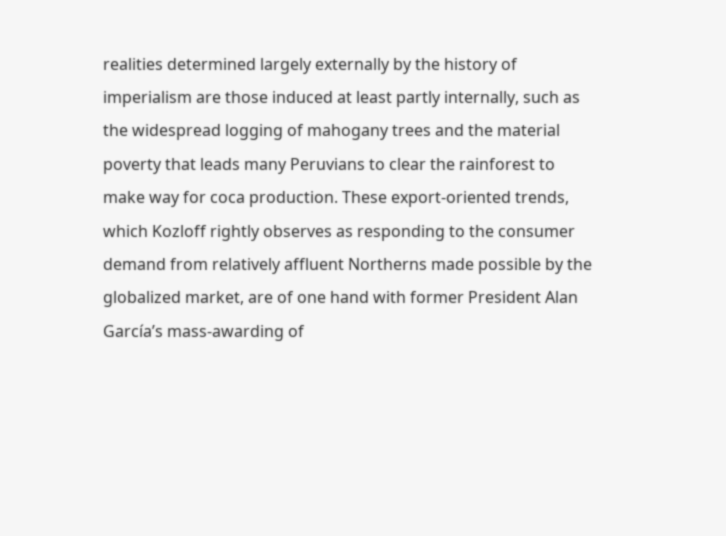realities determined largely externally by the history of imperialism are those induced at least partly internally, such as the widespread logging of mahogany trees and the material poverty that leads many Peruvians to clear the rainforest to make way for coca production. These export-oriented trends, which Kozloff rightly observes as responding to the consumer demand from relatively affluent Northerns made possible by the globalized market, are of one hand with former President Alan García’s mass-awarding of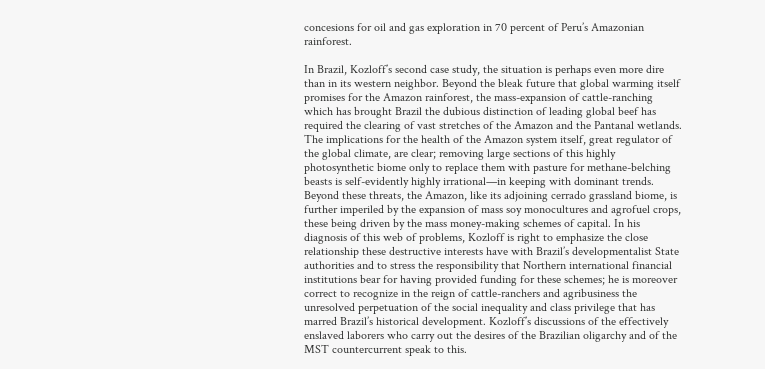concesions for oil and gas exploration in 70 percent of Peru’s Amazonian rainforest.

In Brazil, Kozloff’s second case study, the situation is perhaps even more dire than in its western neighbor. Beyond the bleak future that global warming itself promises for the Amazon rainforest, the mass-expansion of cattle-ranching which has brought Brazil the dubious distinction of leading global beef has required the clearing of vast stretches of the Amazon and the Pantanal wetlands. The implications for the health of the Amazon system itself, great regulator of the global climate, are clear; removing large sections of this highly photosynthetic biome only to replace them with pasture for methane-belching beasts is self-evidently highly irrational—in keeping with dominant trends. Beyond these threats, the Amazon, like its adjoining cerrado grassland biome, is further imperiled by the expansion of mass soy monocultures and agrofuel crops, these being driven by the mass money-making schemes of capital. In his diagnosis of this web of problems, Kozloff is right to emphasize the close relationship these destructive interests have with Brazil’s developmentalist State authorities and to stress the responsibility that Northern international financial institutions bear for having provided funding for these schemes; he is moreover correct to recognize in the reign of cattle-ranchers and agribusiness the unresolved perpetuation of the social inequality and class privilege that has marred Brazil’s historical development. Kozloff’s discussions of the effectively enslaved laborers who carry out the desires of the Brazilian oligarchy and of the MST countercurrent speak to this.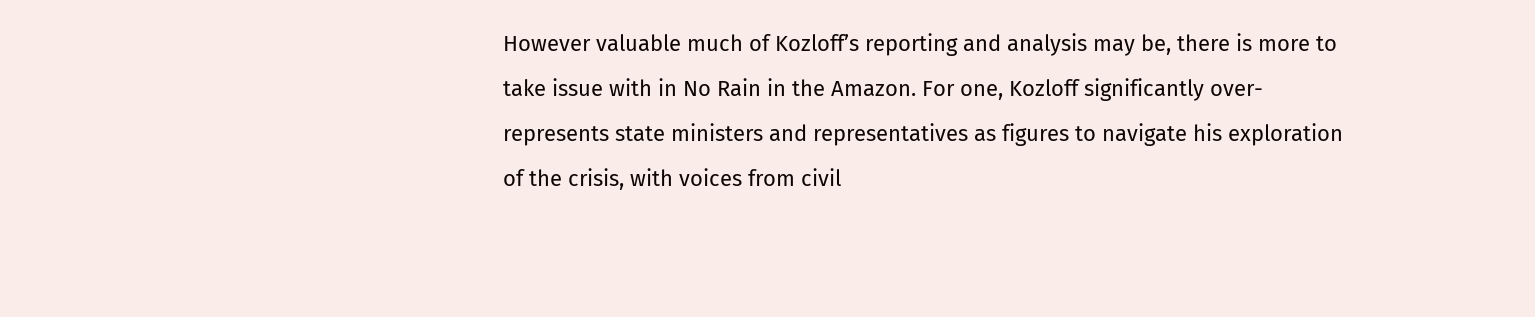However valuable much of Kozloff’s reporting and analysis may be, there is more to take issue with in No Rain in the Amazon. For one, Kozloff significantly over-represents state ministers and representatives as figures to navigate his exploration of the crisis, with voices from civil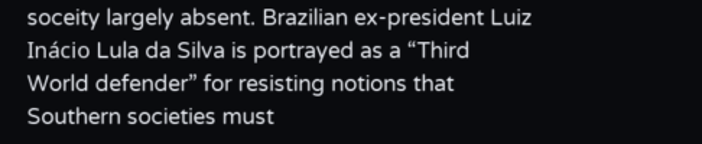soceity largely absent. Brazilian ex-president Luiz Inácio Lula da Silva is portrayed as a “Third World defender” for resisting notions that Southern societies must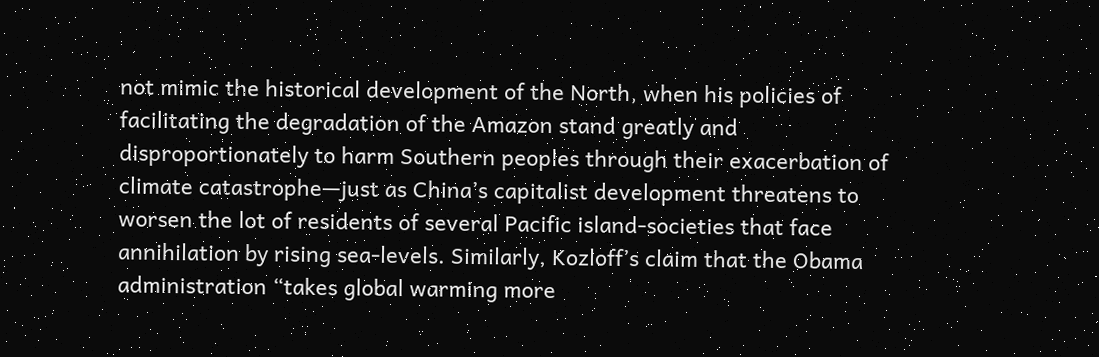not mimic the historical development of the North, when his policies of facilitating the degradation of the Amazon stand greatly and disproportionately to harm Southern peoples through their exacerbation of climate catastrophe—just as China’s capitalist development threatens to worsen the lot of residents of several Pacific island-societies that face annihilation by rising sea-levels. Similarly, Kozloff’s claim that the Obama administration “takes global warming more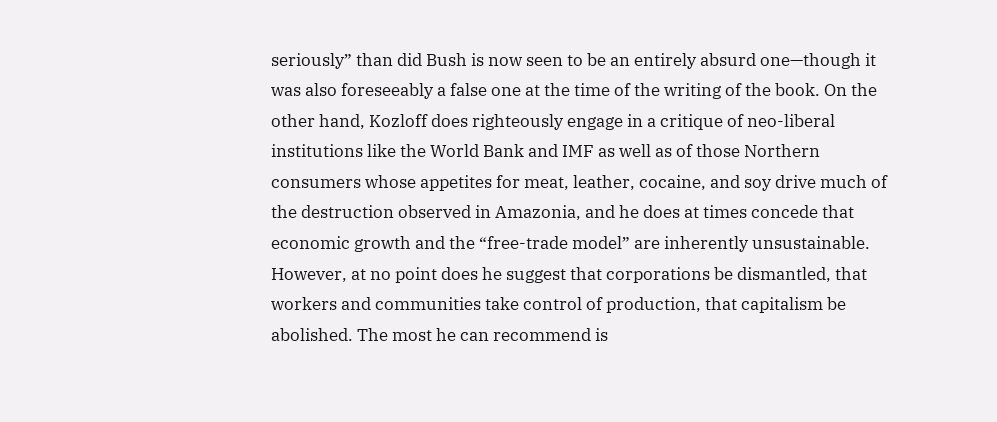seriously” than did Bush is now seen to be an entirely absurd one—though it was also foreseeably a false one at the time of the writing of the book. On the other hand, Kozloff does righteously engage in a critique of neo-liberal institutions like the World Bank and IMF as well as of those Northern consumers whose appetites for meat, leather, cocaine, and soy drive much of the destruction observed in Amazonia, and he does at times concede that economic growth and the “free-trade model” are inherently unsustainable. However, at no point does he suggest that corporations be dismantled, that workers and communities take control of production, that capitalism be abolished. The most he can recommend is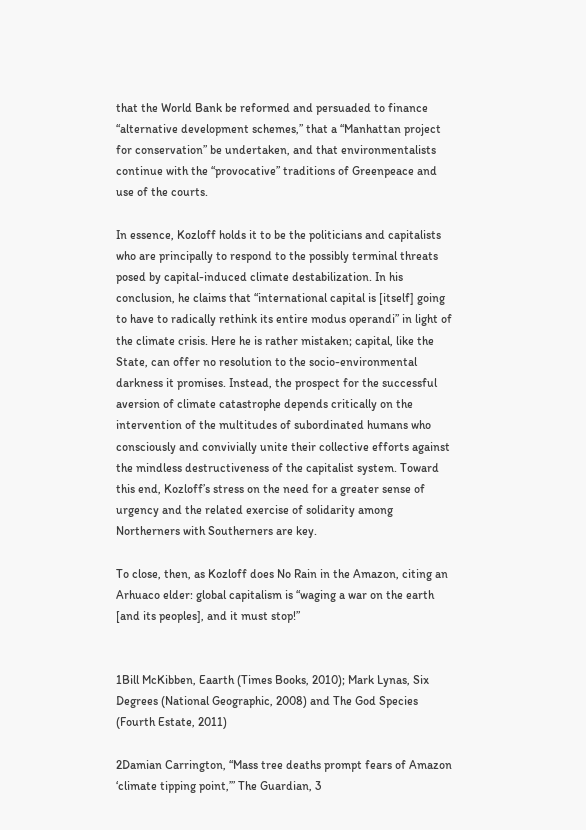that the World Bank be reformed and persuaded to finance “alternative development schemes,” that a “Manhattan project for conservation” be undertaken, and that environmentalists continue with the “provocative” traditions of Greenpeace and use of the courts.

In essence, Kozloff holds it to be the politicians and capitalists who are principally to respond to the possibly terminal threats posed by capital-induced climate destabilization. In his conclusion, he claims that “international capital is [itself] going to have to radically rethink its entire modus operandi” in light of the climate crisis. Here he is rather mistaken; capital, like the State, can offer no resolution to the socio-environmental darkness it promises. Instead, the prospect for the successful aversion of climate catastrophe depends critically on the intervention of the multitudes of subordinated humans who consciously and convivially unite their collective efforts against the mindless destructiveness of the capitalist system. Toward this end, Kozloff’s stress on the need for a greater sense of urgency and the related exercise of solidarity among Northerners with Southerners are key.

To close, then, as Kozloff does No Rain in the Amazon, citing an Arhuaco elder: global capitalism is “waging a war on the earth [and its peoples], and it must stop!”


1Bill McKibben, Eaarth (Times Books, 2010); Mark Lynas, Six Degrees (National Geographic, 2008) and The God Species (Fourth Estate, 2011)

2Damian Carrington, “Mass tree deaths prompt fears of Amazon ‘climate tipping point,’” The Guardian, 3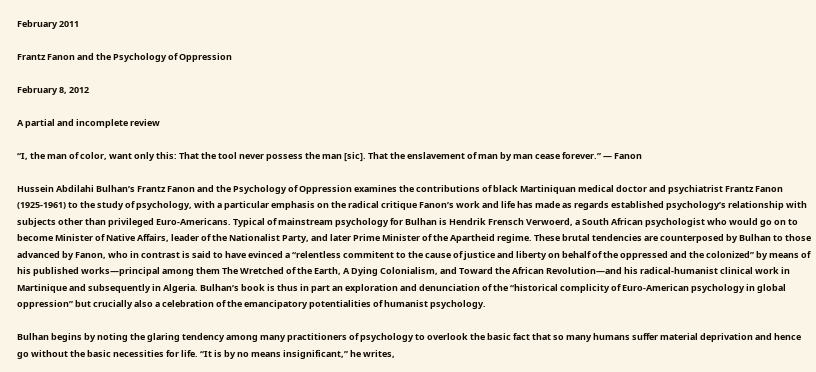February 2011

Frantz Fanon and the Psychology of Oppression

February 8, 2012

A partial and incomplete review

“I, the man of color, want only this: That the tool never possess the man [sic]. That the enslavement of man by man cease forever.” — Fanon

Hussein Abdilahi Bulhan’s Frantz Fanon and the Psychology of Oppression examines the contributions of black Martiniquan medical doctor and psychiatrist Frantz Fanon (1925-1961) to the study of psychology, with a particular emphasis on the radical critique Fanon’s work and life has made as regards established psychology’s relationship with subjects other than privileged Euro-Americans. Typical of mainstream psychology for Bulhan is Hendrik Frensch Verwoerd, a South African psychologist who would go on to become Minister of Native Affairs, leader of the Nationalist Party, and later Prime Minister of the Apartheid regime. These brutal tendencies are counterposed by Bulhan to those advanced by Fanon, who in contrast is said to have evinced a “relentless commitent to the cause of justice and liberty on behalf of the oppressed and the colonized” by means of his published works—principal among them The Wretched of the Earth, A Dying Colonialism, and Toward the African Revolution—and his radical-humanist clinical work in Martinique and subsequently in Algeria. Bulhan’s book is thus in part an exploration and denunciation of the “historical complicity of Euro-American psychology in global oppression” but crucially also a celebration of the emancipatory potentialities of humanist psychology.

Bulhan begins by noting the glaring tendency among many practitioners of psychology to overlook the basic fact that so many humans suffer material deprivation and hence go without the basic necessities for life. “It is by no means insignificant,” he writes,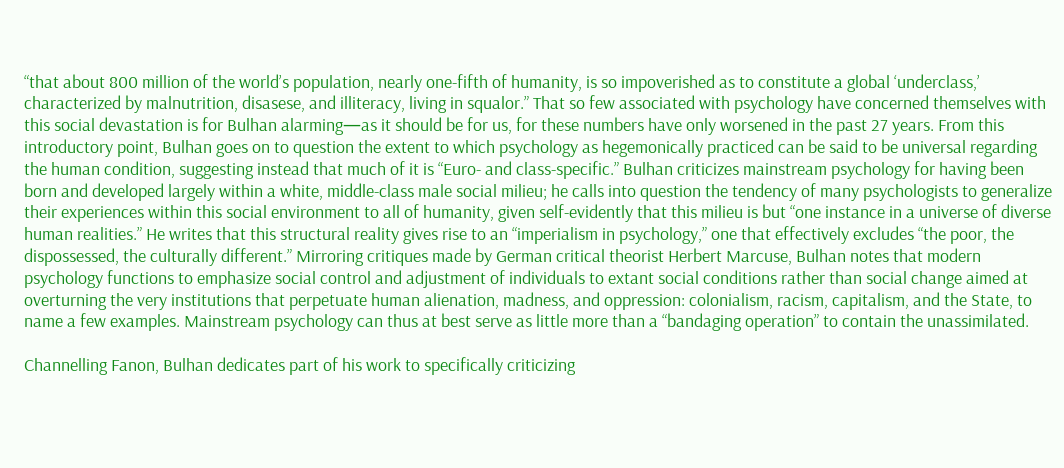“that about 800 million of the world’s population, nearly one-fifth of humanity, is so impoverished as to constitute a global ‘underclass,’ characterized by malnutrition, disasese, and illiteracy, living in squalor.” That so few associated with psychology have concerned themselves with this social devastation is for Bulhan alarming—as it should be for us, for these numbers have only worsened in the past 27 years. From this introductory point, Bulhan goes on to question the extent to which psychology as hegemonically practiced can be said to be universal regarding the human condition, suggesting instead that much of it is “Euro- and class-specific.” Bulhan criticizes mainstream psychology for having been born and developed largely within a white, middle-class male social milieu; he calls into question the tendency of many psychologists to generalize their experiences within this social environment to all of humanity, given self-evidently that this milieu is but “one instance in a universe of diverse human realities.” He writes that this structural reality gives rise to an “imperialism in psychology,” one that effectively excludes “the poor, the dispossessed, the culturally different.” Mirroring critiques made by German critical theorist Herbert Marcuse, Bulhan notes that modern psychology functions to emphasize social control and adjustment of individuals to extant social conditions rather than social change aimed at overturning the very institutions that perpetuate human alienation, madness, and oppression: colonialism, racism, capitalism, and the State, to name a few examples. Mainstream psychology can thus at best serve as little more than a “bandaging operation” to contain the unassimilated.

Channelling Fanon, Bulhan dedicates part of his work to specifically criticizing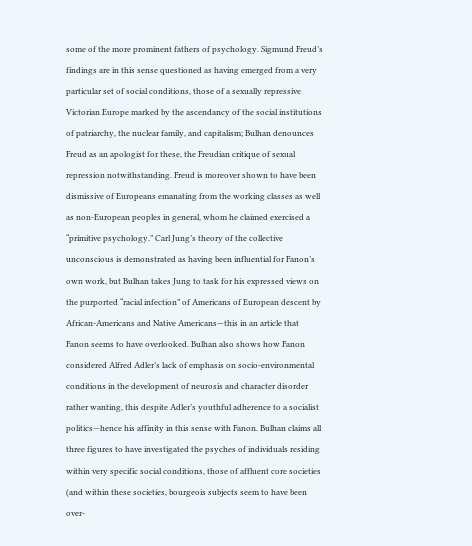some of the more prominent fathers of psychology. Sigmund Freud’s findings are in this sense questioned as having emerged from a very particular set of social conditions, those of a sexually repressive Victorian Europe marked by the ascendancy of the social institutions of patriarchy, the nuclear family, and capitalism; Bulhan denounces Freud as an apologist for these, the Freudian critique of sexual repression notwithstanding. Freud is moreover shown to have been dismissive of Europeans emanating from the working classes as well as non-European peoples in general, whom he claimed exercised a “primitive psychology.” Carl Jung’s theory of the collective unconscious is demonstrated as having been influential for Fanon’s own work, but Bulhan takes Jung to task for his expressed views on the purported “racial infection” of Americans of European descent by African-Americans and Native Americans—this in an article that Fanon seems to have overlooked. Bulhan also shows how Fanon considered Alfred Adler’s lack of emphasis on socio-environmental conditions in the development of neurosis and character disorder rather wanting, this despite Adler’s youthful adherence to a socialist politics—hence his affinity in this sense with Fanon. Bulhan claims all three figures to have investigated the psyches of individuals residing within very specific social conditions, those of affluent core societies (and within these societies, bourgeois subjects seem to have been over-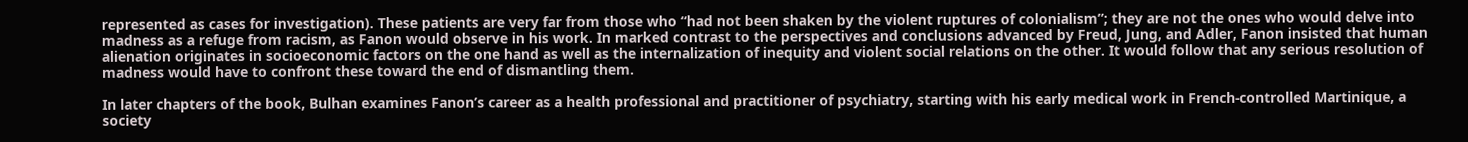represented as cases for investigation). These patients are very far from those who “had not been shaken by the violent ruptures of colonialism”; they are not the ones who would delve into madness as a refuge from racism, as Fanon would observe in his work. In marked contrast to the perspectives and conclusions advanced by Freud, Jung, and Adler, Fanon insisted that human alienation originates in socioeconomic factors on the one hand as well as the internalization of inequity and violent social relations on the other. It would follow that any serious resolution of madness would have to confront these toward the end of dismantling them.

In later chapters of the book, Bulhan examines Fanon’s career as a health professional and practitioner of psychiatry, starting with his early medical work in French-controlled Martinique, a society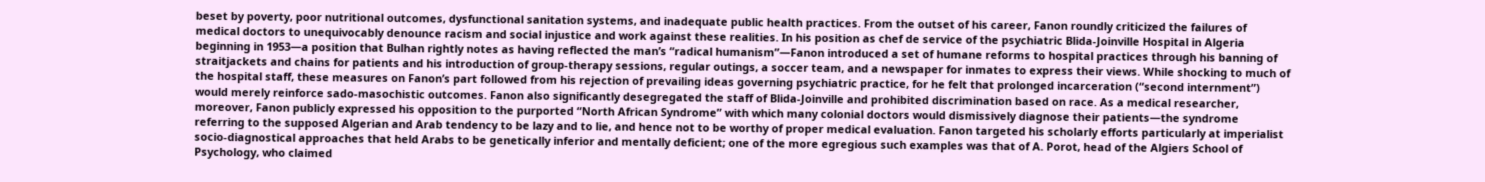beset by poverty, poor nutritional outcomes, dysfunctional sanitation systems, and inadequate public health practices. From the outset of his career, Fanon roundly criticized the failures of medical doctors to unequivocably denounce racism and social injustice and work against these realities. In his position as chef de service of the psychiatric Blida-Joinville Hospital in Algeria beginning in 1953—a position that Bulhan rightly notes as having reflected the man’s “radical humanism”—Fanon introduced a set of humane reforms to hospital practices through his banning of straitjackets and chains for patients and his introduction of group-therapy sessions, regular outings, a soccer team, and a newspaper for inmates to express their views. While shocking to much of the hospital staff, these measures on Fanon’s part followed from his rejection of prevailing ideas governing psychiatric practice, for he felt that prolonged incarceration (“second internment”) would merely reinforce sado-masochistic outcomes. Fanon also significantly desegregated the staff of Blida-Joinville and prohibited discrimination based on race. As a medical researcher, moreover, Fanon publicly expressed his opposition to the purported “North African Syndrome” with which many colonial doctors would dismissively diagnose their patients—the syndrome referring to the supposed Algerian and Arab tendency to be lazy and to lie, and hence not to be worthy of proper medical evaluation. Fanon targeted his scholarly efforts particularly at imperialist socio-diagnostical approaches that held Arabs to be genetically inferior and mentally deficient; one of the more egregious such examples was that of A. Porot, head of the Algiers School of Psychology, who claimed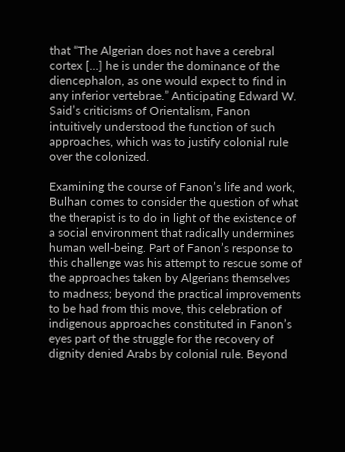that “The Algerian does not have a cerebral cortex […] he is under the dominance of the diencephalon, as one would expect to find in any inferior vertebrae.” Anticipating Edward W. Said’s criticisms of Orientalism, Fanon intuitively understood the function of such approaches, which was to justify colonial rule over the colonized.

Examining the course of Fanon’s life and work, Bulhan comes to consider the question of what the therapist is to do in light of the existence of a social environment that radically undermines human well-being. Part of Fanon’s response to this challenge was his attempt to rescue some of the approaches taken by Algerians themselves to madness; beyond the practical improvements to be had from this move, this celebration of indigenous approaches constituted in Fanon’s eyes part of the struggle for the recovery of dignity denied Arabs by colonial rule. Beyond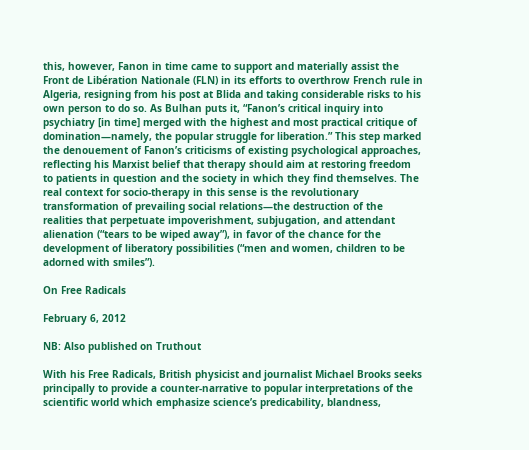this, however, Fanon in time came to support and materially assist the Front de Libération Nationale (FLN) in its efforts to overthrow French rule in Algeria, resigning from his post at Blida and taking considerable risks to his own person to do so. As Bulhan puts it, “Fanon’s critical inquiry into psychiatry [in time] merged with the highest and most practical critique of domination—namely, the popular struggle for liberation.” This step marked the denouement of Fanon’s criticisms of existing psychological approaches, reflecting his Marxist belief that therapy should aim at restoring freedom to patients in question and the society in which they find themselves. The real context for socio-therapy in this sense is the revolutionary transformation of prevailing social relations—the destruction of the realities that perpetuate impoverishment, subjugation, and attendant alienation (“tears to be wiped away”), in favor of the chance for the development of liberatory possibilities (“men and women, children to be adorned with smiles”).

On Free Radicals

February 6, 2012

NB: Also published on Truthout

With his Free Radicals, British physicist and journalist Michael Brooks seeks principally to provide a counter-narrative to popular interpretations of the scientific world which emphasize science’s predicability, blandness,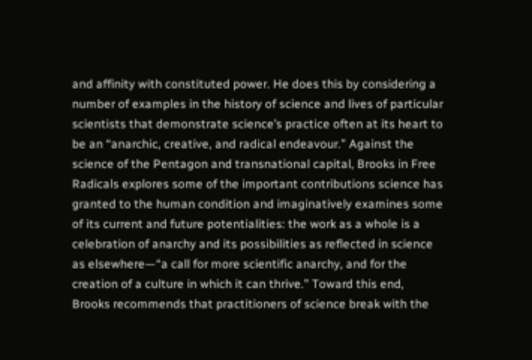and affinity with constituted power. He does this by considering a number of examples in the history of science and lives of particular scientists that demonstrate science’s practice often at its heart to be an “anarchic, creative, and radical endeavour.” Against the science of the Pentagon and transnational capital, Brooks in Free Radicals explores some of the important contributions science has granted to the human condition and imaginatively examines some of its current and future potentialities: the work as a whole is a celebration of anarchy and its possibilities as reflected in science as elsewhere—“a call for more scientific anarchy, and for the creation of a culture in which it can thrive.” Toward this end, Brooks recommends that practitioners of science break with the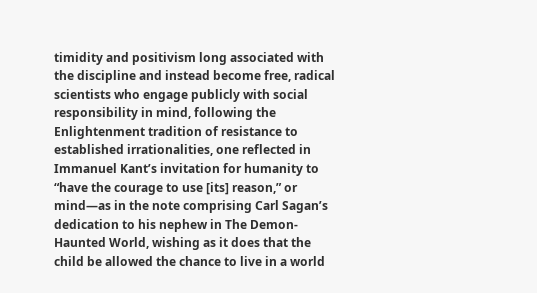timidity and positivism long associated with the discipline and instead become free, radical scientists who engage publicly with social responsibility in mind, following the Enlightenment tradition of resistance to established irrationalities, one reflected in Immanuel Kant’s invitation for humanity to “have the courage to use [its] reason,” or mind—as in the note comprising Carl Sagan’s dedication to his nephew in The Demon-Haunted World, wishing as it does that the child be allowed the chance to live in a world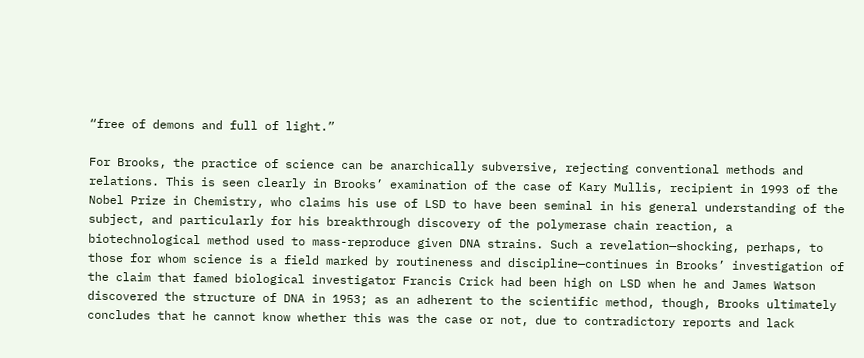“free of demons and full of light.”

For Brooks, the practice of science can be anarchically subversive, rejecting conventional methods and relations. This is seen clearly in Brooks’ examination of the case of Kary Mullis, recipient in 1993 of the Nobel Prize in Chemistry, who claims his use of LSD to have been seminal in his general understanding of the subject, and particularly for his breakthrough discovery of the polymerase chain reaction, a biotechnological method used to mass-reproduce given DNA strains. Such a revelation—shocking, perhaps, to those for whom science is a field marked by routineness and discipline—continues in Brooks’ investigation of the claim that famed biological investigator Francis Crick had been high on LSD when he and James Watson discovered the structure of DNA in 1953; as an adherent to the scientific method, though, Brooks ultimately concludes that he cannot know whether this was the case or not, due to contradictory reports and lack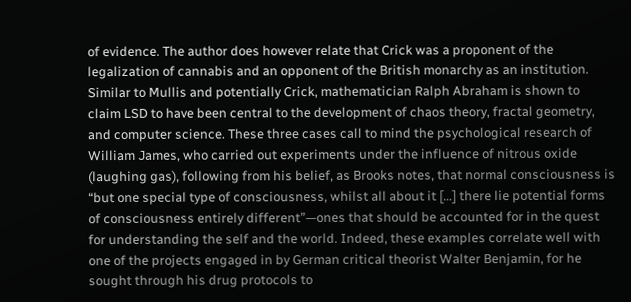of evidence. The author does however relate that Crick was a proponent of the legalization of cannabis and an opponent of the British monarchy as an institution. Similar to Mullis and potentially Crick, mathematician Ralph Abraham is shown to claim LSD to have been central to the development of chaos theory, fractal geometry, and computer science. These three cases call to mind the psychological research of William James, who carried out experiments under the influence of nitrous oxide (laughing gas), following from his belief, as Brooks notes, that normal consciousness is “but one special type of consciousness, whilst all about it […] there lie potential forms of consciousness entirely different”—ones that should be accounted for in the quest for understanding the self and the world. Indeed, these examples correlate well with one of the projects engaged in by German critical theorist Walter Benjamin, for he sought through his drug protocols to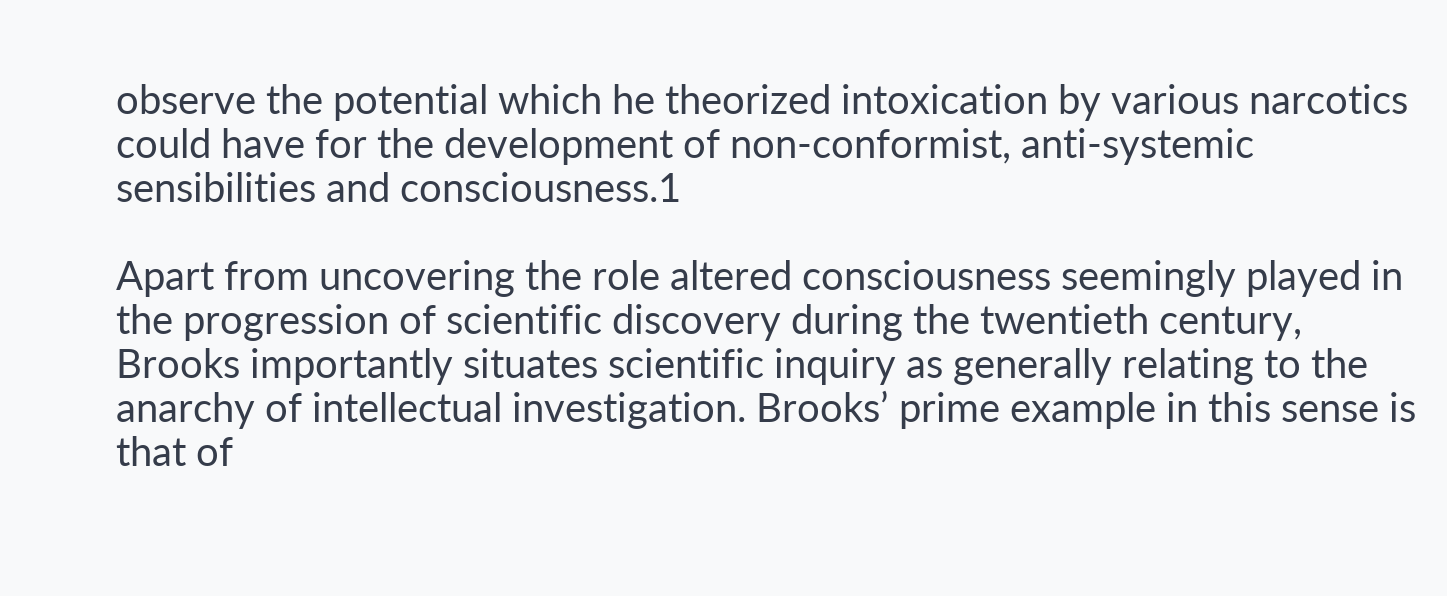observe the potential which he theorized intoxication by various narcotics could have for the development of non-conformist, anti-systemic sensibilities and consciousness.1

Apart from uncovering the role altered consciousness seemingly played in the progression of scientific discovery during the twentieth century, Brooks importantly situates scientific inquiry as generally relating to the anarchy of intellectual investigation. Brooks’ prime example in this sense is that of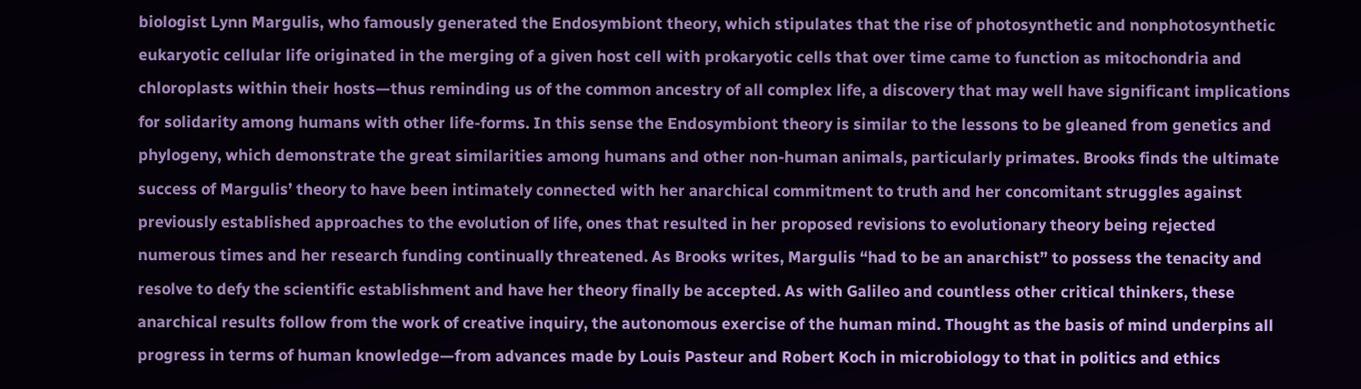biologist Lynn Margulis, who famously generated the Endosymbiont theory, which stipulates that the rise of photosynthetic and nonphotosynthetic eukaryotic cellular life originated in the merging of a given host cell with prokaryotic cells that over time came to function as mitochondria and chloroplasts within their hosts—thus reminding us of the common ancestry of all complex life, a discovery that may well have significant implications for solidarity among humans with other life-forms. In this sense the Endosymbiont theory is similar to the lessons to be gleaned from genetics and phylogeny, which demonstrate the great similarities among humans and other non-human animals, particularly primates. Brooks finds the ultimate success of Margulis’ theory to have been intimately connected with her anarchical commitment to truth and her concomitant struggles against previously established approaches to the evolution of life, ones that resulted in her proposed revisions to evolutionary theory being rejected numerous times and her research funding continually threatened. As Brooks writes, Margulis “had to be an anarchist” to possess the tenacity and resolve to defy the scientific establishment and have her theory finally be accepted. As with Galileo and countless other critical thinkers, these anarchical results follow from the work of creative inquiry, the autonomous exercise of the human mind. Thought as the basis of mind underpins all progress in terms of human knowledge—from advances made by Louis Pasteur and Robert Koch in microbiology to that in politics and ethics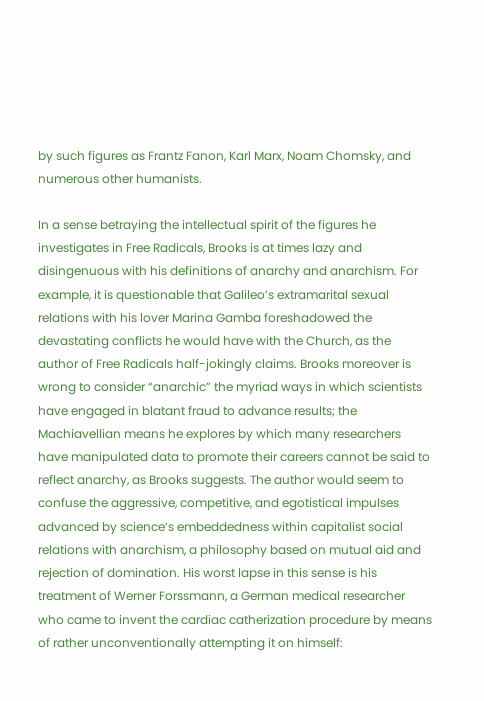by such figures as Frantz Fanon, Karl Marx, Noam Chomsky, and numerous other humanists.

In a sense betraying the intellectual spirit of the figures he investigates in Free Radicals, Brooks is at times lazy and disingenuous with his definitions of anarchy and anarchism. For example, it is questionable that Galileo’s extramarital sexual relations with his lover Marina Gamba foreshadowed the devastating conflicts he would have with the Church, as the author of Free Radicals half-jokingly claims. Brooks moreover is wrong to consider “anarchic” the myriad ways in which scientists have engaged in blatant fraud to advance results; the Machiavellian means he explores by which many researchers have manipulated data to promote their careers cannot be said to reflect anarchy, as Brooks suggests. The author would seem to confuse the aggressive, competitive, and egotistical impulses advanced by science’s embeddedness within capitalist social relations with anarchism, a philosophy based on mutual aid and rejection of domination. His worst lapse in this sense is his treatment of Werner Forssmann, a German medical researcher who came to invent the cardiac catherization procedure by means of rather unconventionally attempting it on himself: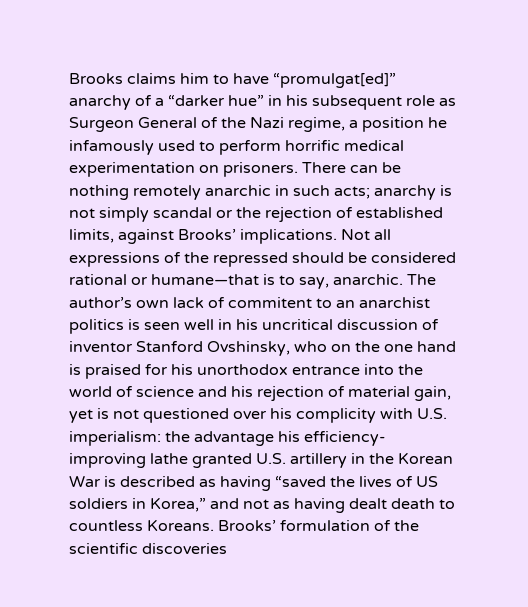Brooks claims him to have “promulgat[ed]” anarchy of a “darker hue” in his subsequent role as Surgeon General of the Nazi regime, a position he infamously used to perform horrific medical experimentation on prisoners. There can be nothing remotely anarchic in such acts; anarchy is not simply scandal or the rejection of established limits, against Brooks’ implications. Not all expressions of the repressed should be considered rational or humane—that is to say, anarchic. The author’s own lack of commitent to an anarchist politics is seen well in his uncritical discussion of inventor Stanford Ovshinsky, who on the one hand is praised for his unorthodox entrance into the world of science and his rejection of material gain, yet is not questioned over his complicity with U.S. imperialism: the advantage his efficiency-improving lathe granted U.S. artillery in the Korean War is described as having “saved the lives of US soldiers in Korea,” and not as having dealt death to countless Koreans. Brooks’ formulation of the scientific discoveries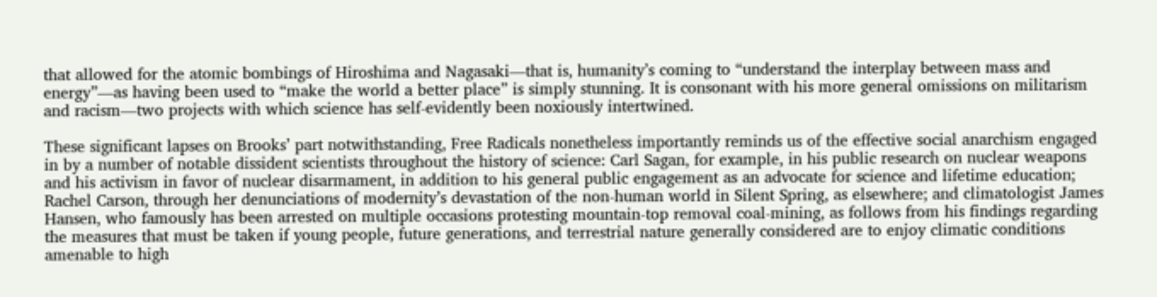that allowed for the atomic bombings of Hiroshima and Nagasaki—that is, humanity’s coming to “understand the interplay between mass and energy”—as having been used to “make the world a better place” is simply stunning. It is consonant with his more general omissions on militarism and racism—two projects with which science has self-evidently been noxiously intertwined.

These significant lapses on Brooks’ part notwithstanding, Free Radicals nonetheless importantly reminds us of the effective social anarchism engaged in by a number of notable dissident scientists throughout the history of science: Carl Sagan, for example, in his public research on nuclear weapons and his activism in favor of nuclear disarmament, in addition to his general public engagement as an advocate for science and lifetime education; Rachel Carson, through her denunciations of modernity’s devastation of the non-human world in Silent Spring, as elsewhere; and climatologist James Hansen, who famously has been arrested on multiple occasions protesting mountain-top removal coal-mining, as follows from his findings regarding the measures that must be taken if young people, future generations, and terrestrial nature generally considered are to enjoy climatic conditions amenable to high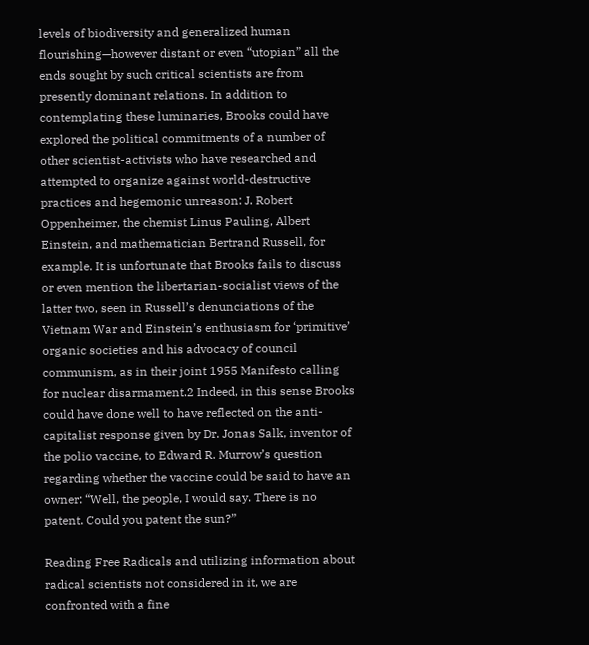levels of biodiversity and generalized human flourishing—however distant or even “utopian” all the ends sought by such critical scientists are from presently dominant relations. In addition to contemplating these luminaries, Brooks could have explored the political commitments of a number of other scientist-activists who have researched and attempted to organize against world-destructive practices and hegemonic unreason: J. Robert Oppenheimer, the chemist Linus Pauling, Albert Einstein, and mathematician Bertrand Russell, for example. It is unfortunate that Brooks fails to discuss or even mention the libertarian-socialist views of the latter two, seen in Russell’s denunciations of the Vietnam War and Einstein’s enthusiasm for ‘primitive’ organic societies and his advocacy of council communism, as in their joint 1955 Manifesto calling for nuclear disarmament.2 Indeed, in this sense Brooks could have done well to have reflected on the anti-capitalist response given by Dr. Jonas Salk, inventor of the polio vaccine, to Edward R. Murrow’s question regarding whether the vaccine could be said to have an owner: “Well, the people, I would say. There is no patent. Could you patent the sun?”

Reading Free Radicals and utilizing information about radical scientists not considered in it, we are confronted with a fine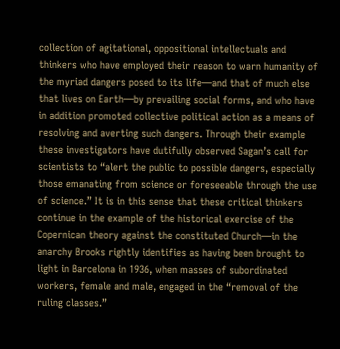collection of agitational, oppositional intellectuals and thinkers who have employed their reason to warn humanity of the myriad dangers posed to its life—and that of much else that lives on Earth—by prevailing social forms, and who have in addition promoted collective political action as a means of resolving and averting such dangers. Through their example these investigators have dutifully observed Sagan’s call for scientists to “alert the public to possible dangers, especially those emanating from science or foreseeable through the use of science.” It is in this sense that these critical thinkers continue in the example of the historical exercise of the Copernican theory against the constituted Church—in the anarchy Brooks rightly identifies as having been brought to light in Barcelona in 1936, when masses of subordinated workers, female and male, engaged in the “removal of the ruling classes.”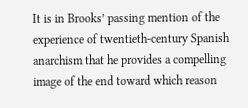It is in Brooks’ passing mention of the experience of twentieth-century Spanish anarchism that he provides a compelling image of the end toward which reason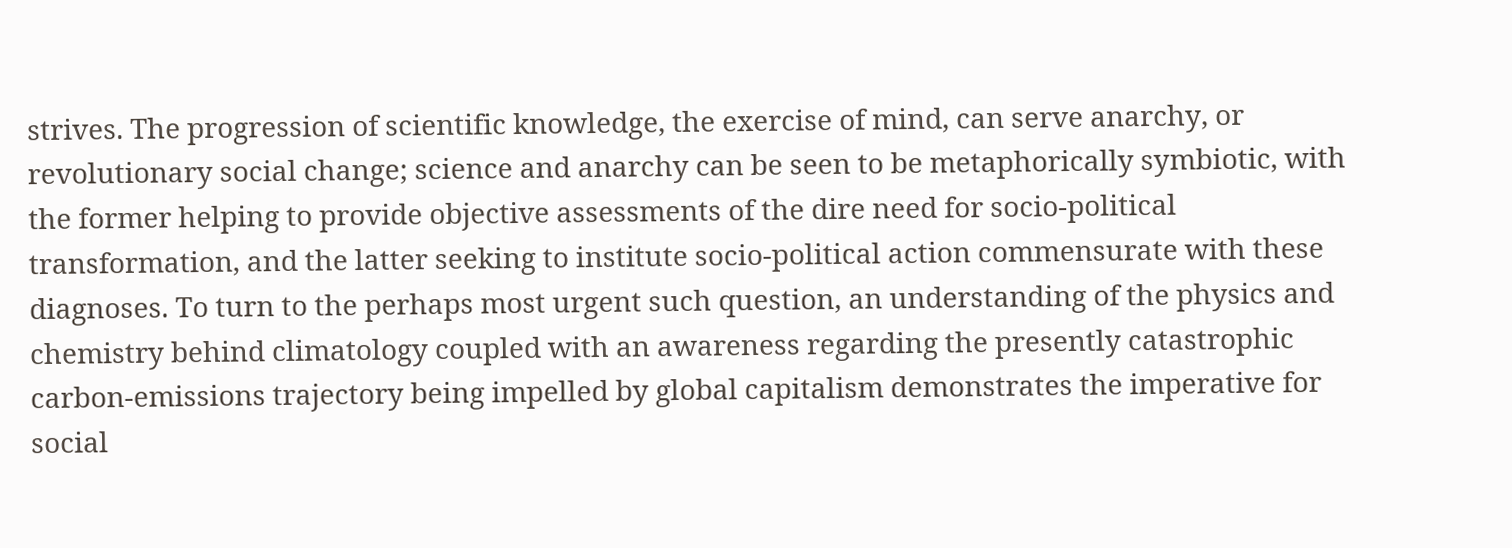strives. The progression of scientific knowledge, the exercise of mind, can serve anarchy, or revolutionary social change; science and anarchy can be seen to be metaphorically symbiotic, with the former helping to provide objective assessments of the dire need for socio-political transformation, and the latter seeking to institute socio-political action commensurate with these diagnoses. To turn to the perhaps most urgent such question, an understanding of the physics and chemistry behind climatology coupled with an awareness regarding the presently catastrophic carbon-emissions trajectory being impelled by global capitalism demonstrates the imperative for social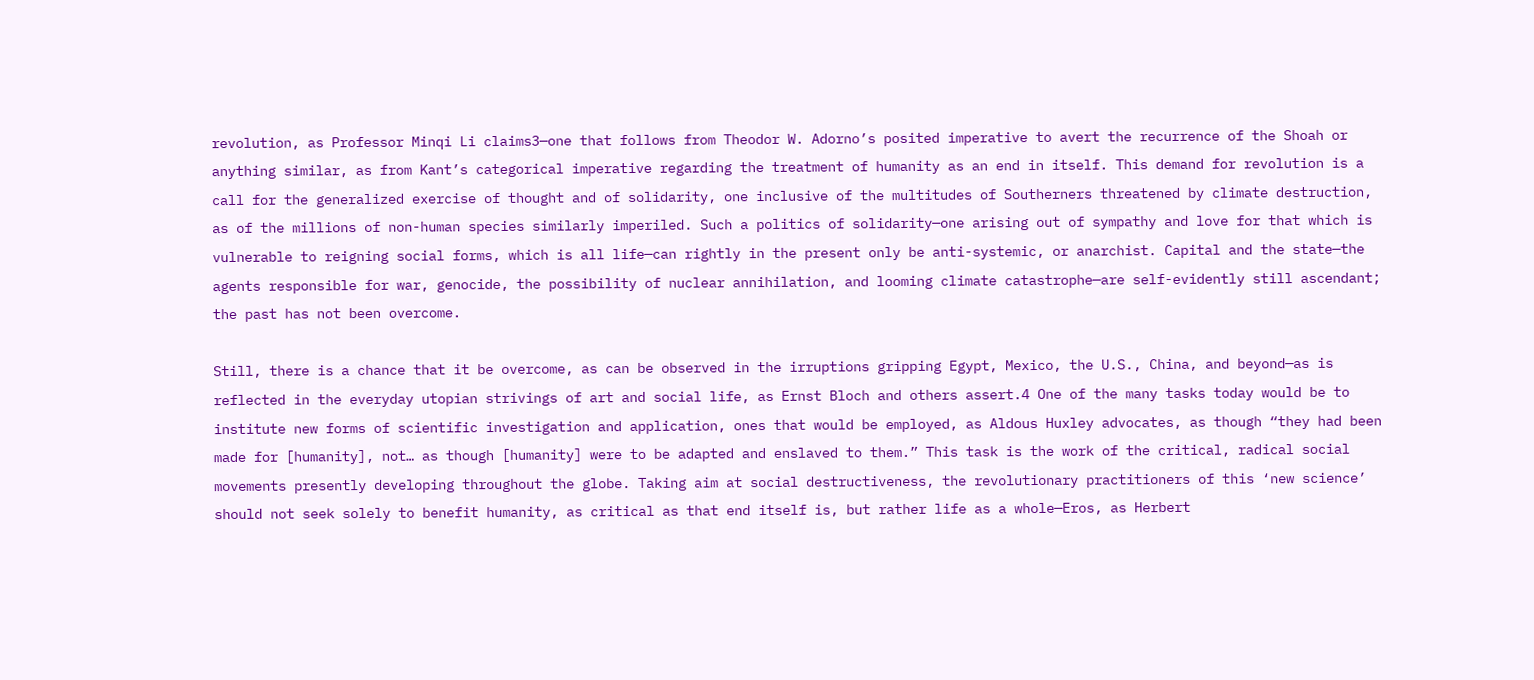revolution, as Professor Minqi Li claims3—one that follows from Theodor W. Adorno’s posited imperative to avert the recurrence of the Shoah or anything similar, as from Kant’s categorical imperative regarding the treatment of humanity as an end in itself. This demand for revolution is a call for the generalized exercise of thought and of solidarity, one inclusive of the multitudes of Southerners threatened by climate destruction, as of the millions of non-human species similarly imperiled. Such a politics of solidarity—one arising out of sympathy and love for that which is vulnerable to reigning social forms, which is all life—can rightly in the present only be anti-systemic, or anarchist. Capital and the state—the agents responsible for war, genocide, the possibility of nuclear annihilation, and looming climate catastrophe—are self-evidently still ascendant; the past has not been overcome.

Still, there is a chance that it be overcome, as can be observed in the irruptions gripping Egypt, Mexico, the U.S., China, and beyond—as is reflected in the everyday utopian strivings of art and social life, as Ernst Bloch and others assert.4 One of the many tasks today would be to institute new forms of scientific investigation and application, ones that would be employed, as Aldous Huxley advocates, as though “they had been made for [humanity], not… as though [humanity] were to be adapted and enslaved to them.” This task is the work of the critical, radical social movements presently developing throughout the globe. Taking aim at social destructiveness, the revolutionary practitioners of this ‘new science’ should not seek solely to benefit humanity, as critical as that end itself is, but rather life as a whole—Eros, as Herbert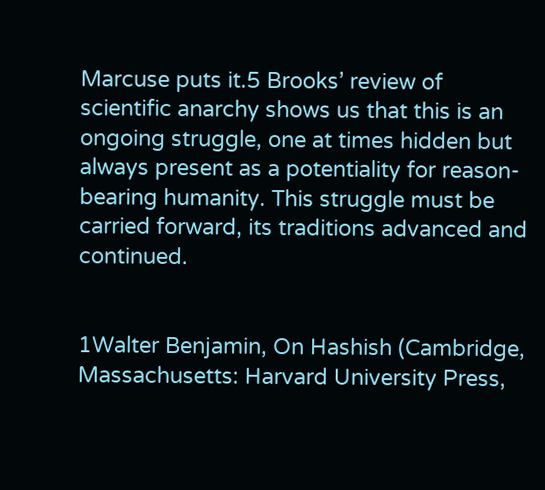Marcuse puts it.5 Brooks’ review of scientific anarchy shows us that this is an ongoing struggle, one at times hidden but always present as a potentiality for reason-bearing humanity. This struggle must be carried forward, its traditions advanced and continued.


1Walter Benjamin, On Hashish (Cambridge, Massachusetts: Harvard University Press,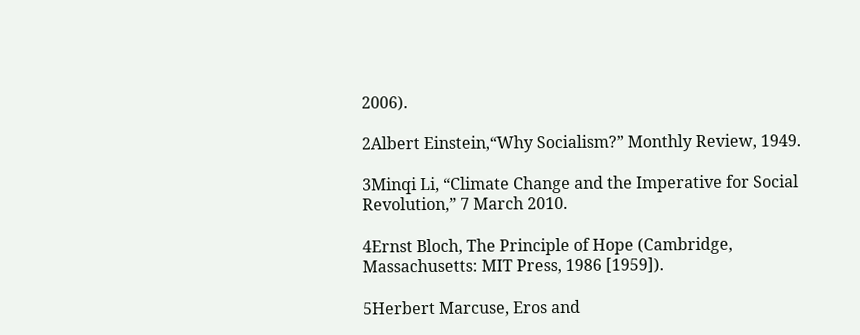2006).

2Albert Einstein,“Why Socialism?” Monthly Review, 1949.

3Minqi Li, “Climate Change and the Imperative for Social Revolution,” 7 March 2010.

4Ernst Bloch, The Principle of Hope (Cambridge, Massachusetts: MIT Press, 1986 [1959]).

5Herbert Marcuse, Eros and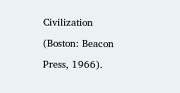Civilization (Boston: Beacon Press, 1966).